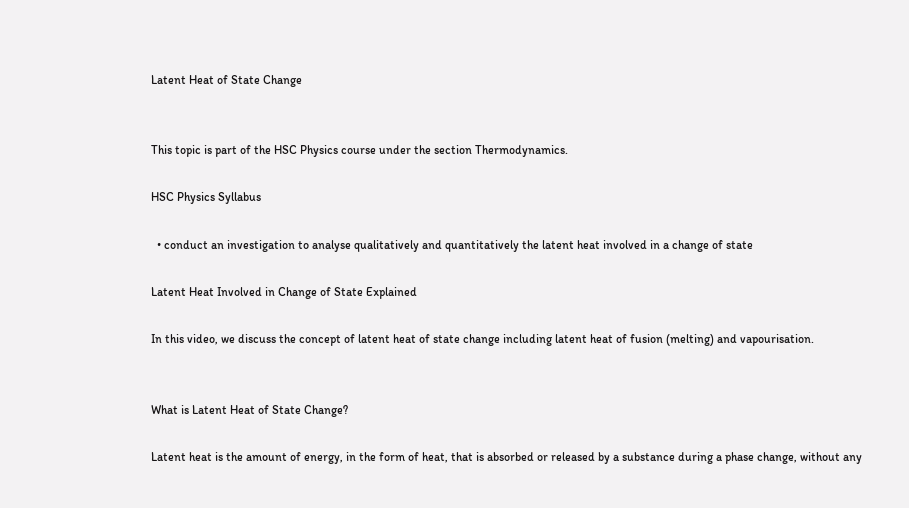Latent Heat of State Change


This topic is part of the HSC Physics course under the section Thermodynamics.

HSC Physics Syllabus

  • conduct an investigation to analyse qualitatively and quantitatively the latent heat involved in a change of state

Latent Heat Involved in Change of State Explained

In this video, we discuss the concept of latent heat of state change including latent heat of fusion (melting) and vapourisation.


What is Latent Heat of State Change?

Latent heat is the amount of energy, in the form of heat, that is absorbed or released by a substance during a phase change, without any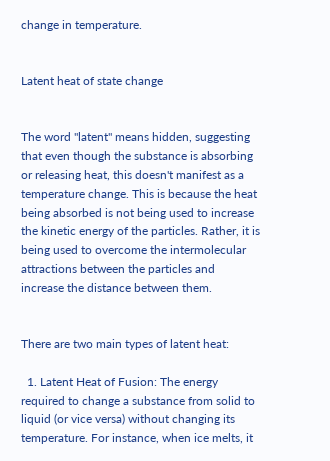change in temperature.


Latent heat of state change


The word "latent" means hidden, suggesting that even though the substance is absorbing or releasing heat, this doesn't manifest as a temperature change. This is because the heat being absorbed is not being used to increase the kinetic energy of the particles. Rather, it is being used to overcome the intermolecular attractions between the particles and increase the distance between them.


There are two main types of latent heat:

  1. Latent Heat of Fusion: The energy required to change a substance from solid to liquid (or vice versa) without changing its temperature. For instance, when ice melts, it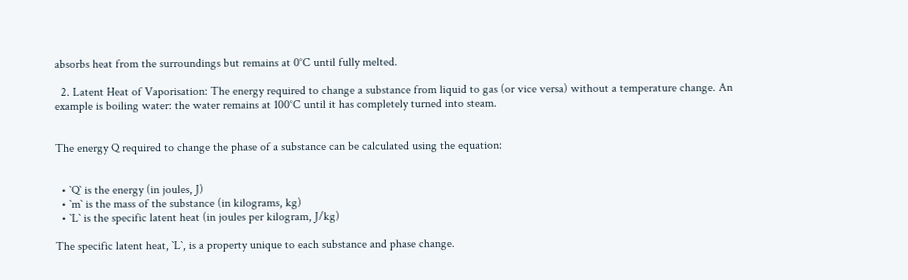absorbs heat from the surroundings but remains at 0°C until fully melted.

  2. Latent Heat of Vaporisation: The energy required to change a substance from liquid to gas (or vice versa) without a temperature change. An example is boiling water: the water remains at 100°C until it has completely turned into steam.


The energy Q required to change the phase of a substance can be calculated using the equation:


  • `Q` is the energy (in joules, J)
  • `m` is the mass of the substance (in kilograms, kg)
  • `L` is the specific latent heat (in joules per kilogram, J/kg)

The specific latent heat, `L`, is a property unique to each substance and phase change.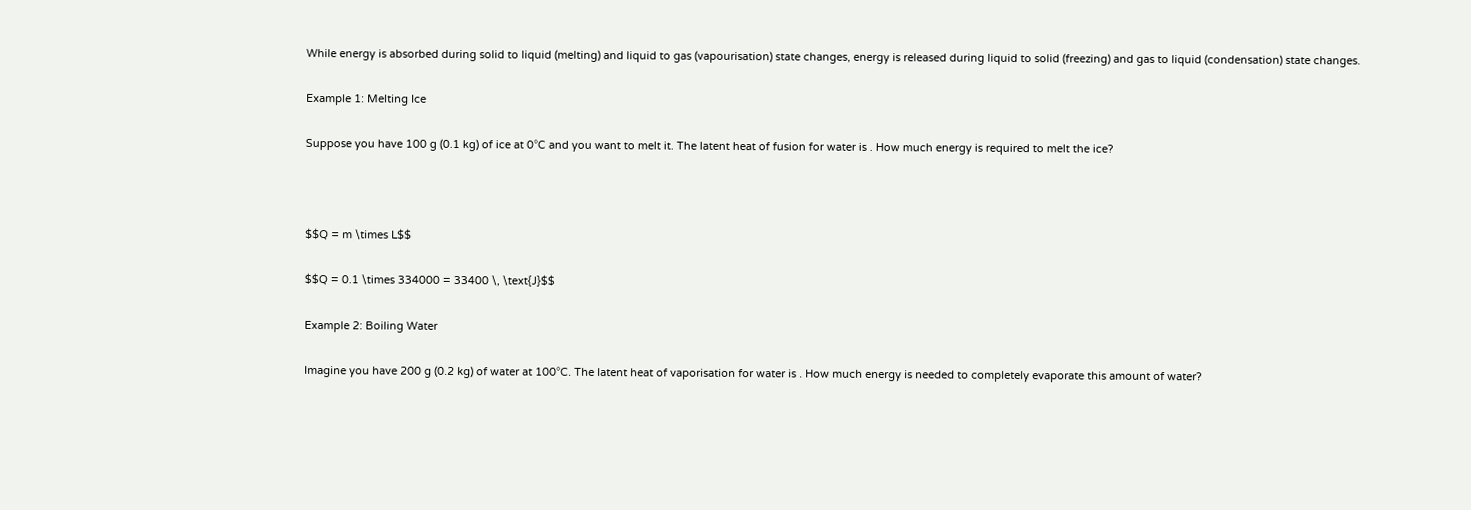While energy is absorbed during solid to liquid (melting) and liquid to gas (vapourisation) state changes, energy is released during liquid to solid (freezing) and gas to liquid (condensation) state changes.

Example 1: Melting Ice

Suppose you have 100 g (0.1 kg) of ice at 0°C and you want to melt it. The latent heat of fusion for water is . How much energy is required to melt the ice?



$$Q = m \times L$$

$$Q = 0.1 \times 334000 = 33400 \, \text{J}$$

Example 2: Boiling Water

Imagine you have 200 g (0.2 kg) of water at 100°C. The latent heat of vaporisation for water is . How much energy is needed to completely evaporate this amount of water?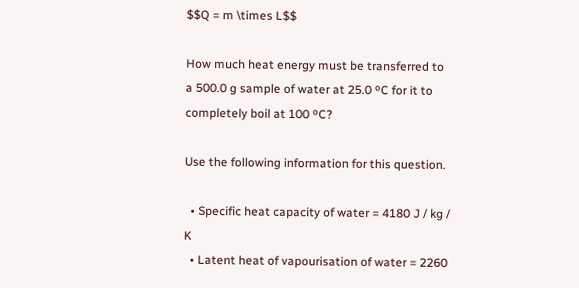$$Q = m \times L$$

How much heat energy must be transferred to a 500.0 g sample of water at 25.0 ºC for it to completely boil at 100 ºC?

Use the following information for this question.

  • Specific heat capacity of water = 4180 J / kg / K
  • Latent heat of vapourisation of water = 2260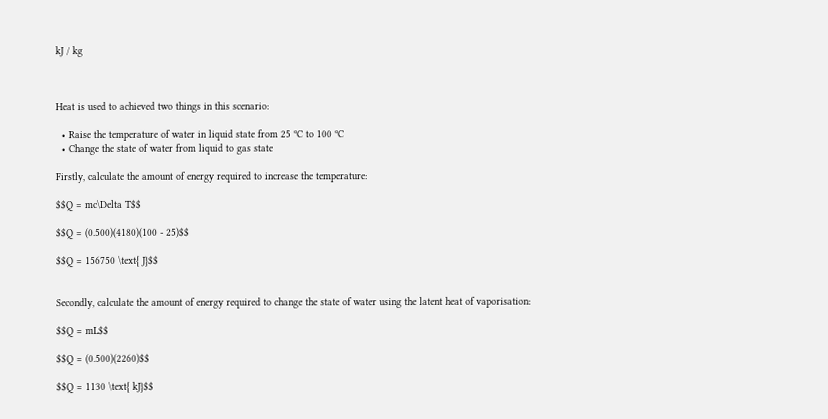kJ / kg



Heat is used to achieved two things in this scenario:

  • Raise the temperature of water in liquid state from 25 ºC to 100 ºC
  • Change the state of water from liquid to gas state

Firstly, calculate the amount of energy required to increase the temperature:

$$Q = mc\Delta T$$

$$Q = (0.500)(4180)(100 - 25)$$

$$Q = 156750 \text{ J}$$


Secondly, calculate the amount of energy required to change the state of water using the latent heat of vaporisation:

$$Q = mL$$

$$Q = (0.500)(2260)$$

$$Q = 1130 \text{ kJ}$$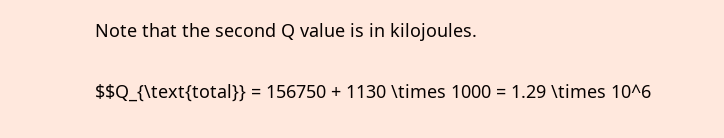Note that the second Q value is in kilojoules.

$$Q_{\text{total}} = 156750 + 1130 \times 1000 = 1.29 \times 10^6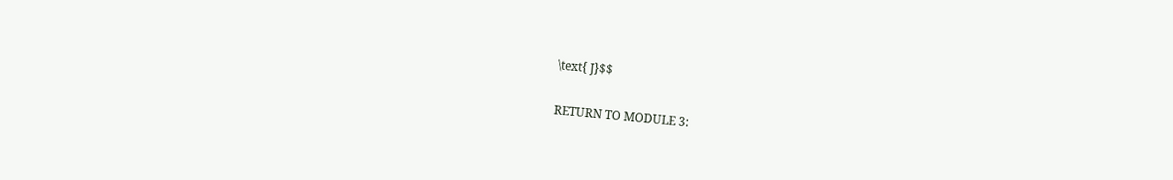\text{ J}$$


RETURN TO MODULE 3: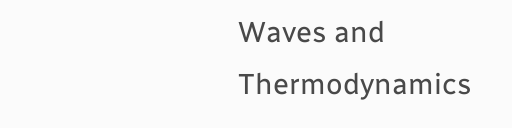Waves and Thermodynamics